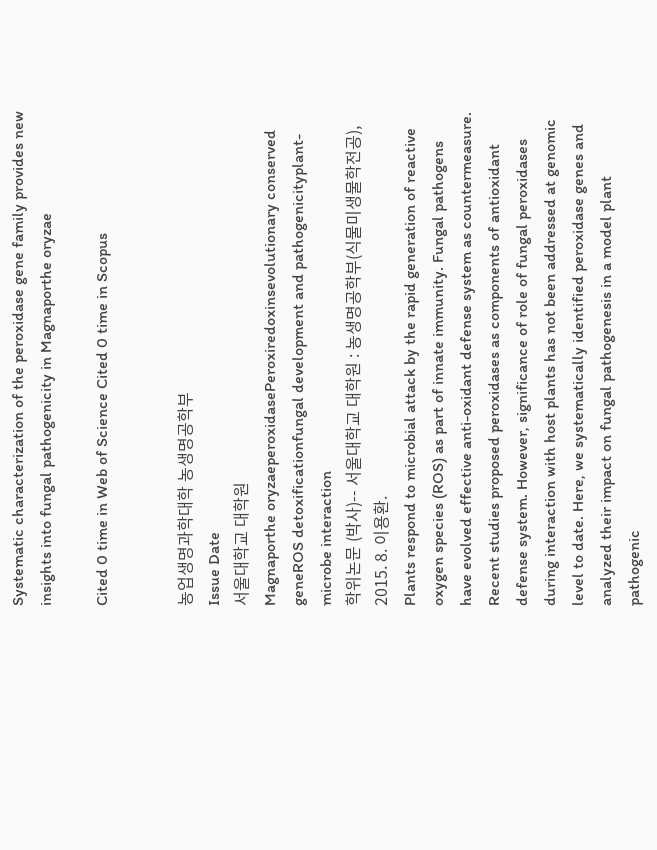Systematic characterization of the peroxidase gene family provides new insights into fungal pathogenicity in Magnaporthe oryzae

Cited 0 time in Web of Science Cited 0 time in Scopus


농업생명과학대학 농생명공학부
Issue Date
서울대학교 대학원
Magnaporthe oryzaeperoxidasePeroxiredoxinsevolutionary conserved geneROS detoxificationfungal development and pathogenicityplant-microbe interaction
학위논문 (박사)-- 서울대학교 대학원 : 농생명공학부(식물미생물학전공), 2015. 8. 이용환.
Plants respond to microbial attack by the rapid generation of reactive oxygen species (ROS) as part of innate immunity. Fungal pathogens have evolved effective anti-oxidant defense system as countermeasure. Recent studies proposed peroxidases as components of antioxidant defense system. However, significance of role of fungal peroxidases during interaction with host plants has not been addressed at genomic level to date. Here, we systematically identified peroxidase genes and analyzed their impact on fungal pathogenesis in a model plant pathogenic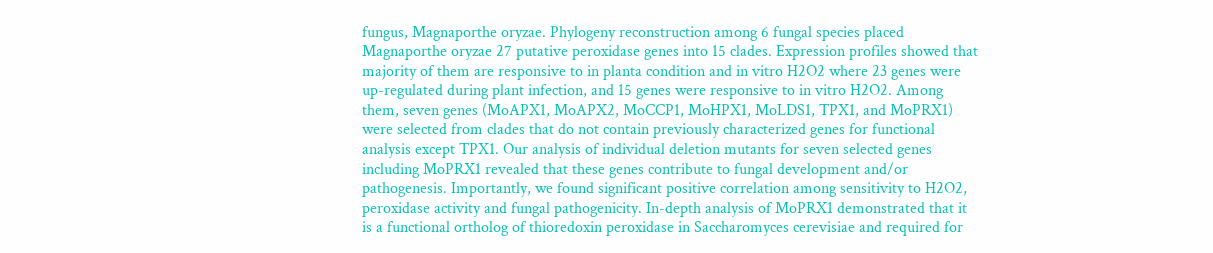fungus, Magnaporthe oryzae. Phylogeny reconstruction among 6 fungal species placed Magnaporthe oryzae 27 putative peroxidase genes into 15 clades. Expression profiles showed that majority of them are responsive to in planta condition and in vitro H2O2 where 23 genes were up-regulated during plant infection, and 15 genes were responsive to in vitro H2O2. Among them, seven genes (MoAPX1, MoAPX2, MoCCP1, MoHPX1, MoLDS1, TPX1, and MoPRX1) were selected from clades that do not contain previously characterized genes for functional analysis except TPX1. Our analysis of individual deletion mutants for seven selected genes including MoPRX1 revealed that these genes contribute to fungal development and/or pathogenesis. Importantly, we found significant positive correlation among sensitivity to H2O2, peroxidase activity and fungal pathogenicity. In-depth analysis of MoPRX1 demonstrated that it is a functional ortholog of thioredoxin peroxidase in Saccharomyces cerevisiae and required for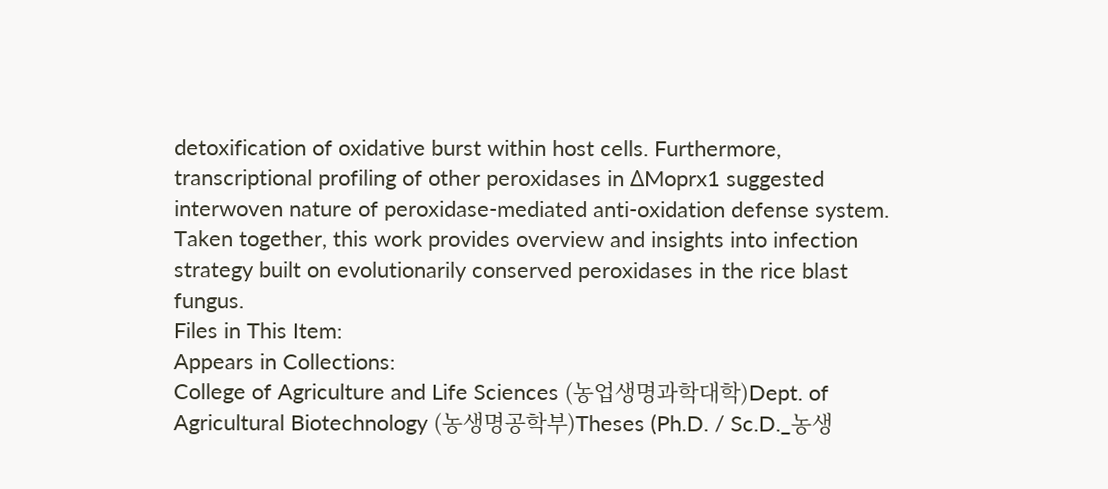detoxification of oxidative burst within host cells. Furthermore, transcriptional profiling of other peroxidases in ΔMoprx1 suggested interwoven nature of peroxidase-mediated anti-oxidation defense system. Taken together, this work provides overview and insights into infection strategy built on evolutionarily conserved peroxidases in the rice blast fungus.
Files in This Item:
Appears in Collections:
College of Agriculture and Life Sciences (농업생명과학대학)Dept. of Agricultural Biotechnology (농생명공학부)Theses (Ph.D. / Sc.D._농생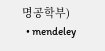명공학부)
  • mendeley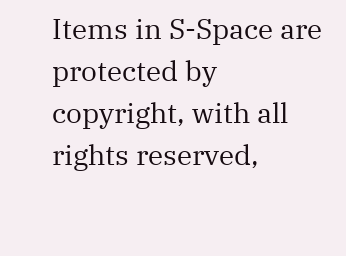Items in S-Space are protected by copyright, with all rights reserved,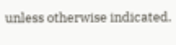unless otherwise indicated.